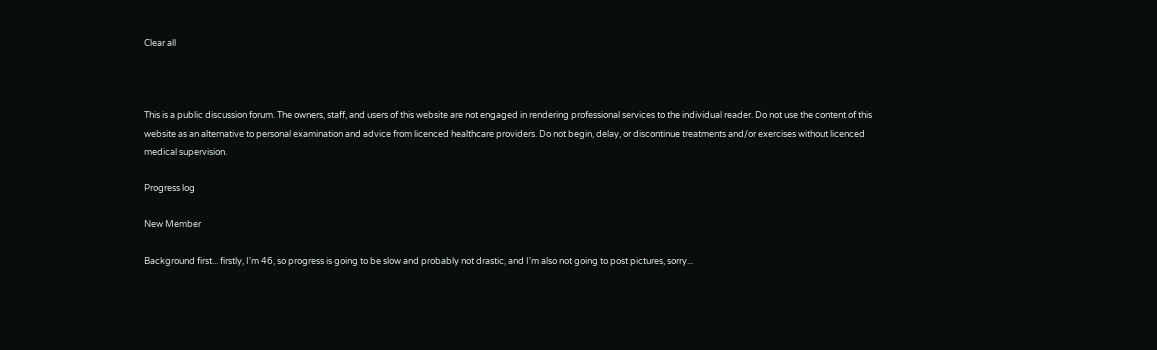Clear all



This is a public discussion forum. The owners, staff, and users of this website are not engaged in rendering professional services to the individual reader. Do not use the content of this website as an alternative to personal examination and advice from licenced healthcare providers. Do not begin, delay, or discontinue treatments and/or exercises without licenced medical supervision.

Progress log

New Member

Background first... firstly, I'm 46, so progress is going to be slow and probably not drastic, and I'm also not going to post pictures, sorry...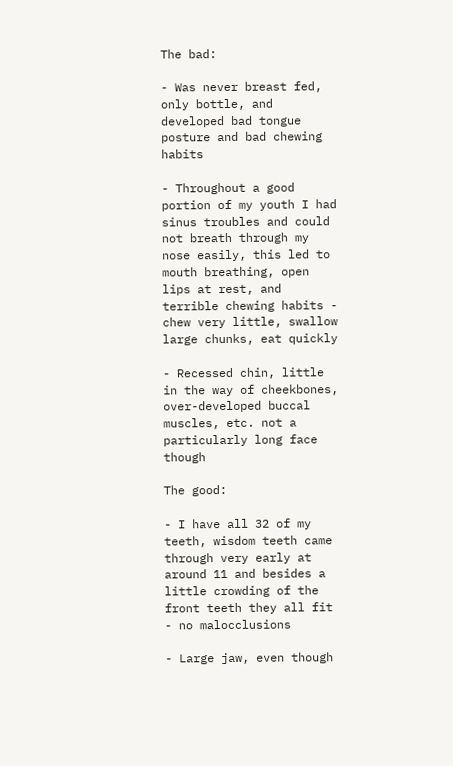The bad:

- Was never breast fed, only bottle, and developed bad tongue posture and bad chewing habits

- Throughout a good portion of my youth I had sinus troubles and could not breath through my nose easily, this led to mouth breathing, open lips at rest, and terrible chewing habits - chew very little, swallow large chunks, eat quickly

- Recessed chin, little in the way of cheekbones, over-developed buccal muscles, etc. not a particularly long face though

The good:

- I have all 32 of my teeth, wisdom teeth came through very early at around 11 and besides a little crowding of the front teeth they all fit - no malocclusions

- Large jaw, even though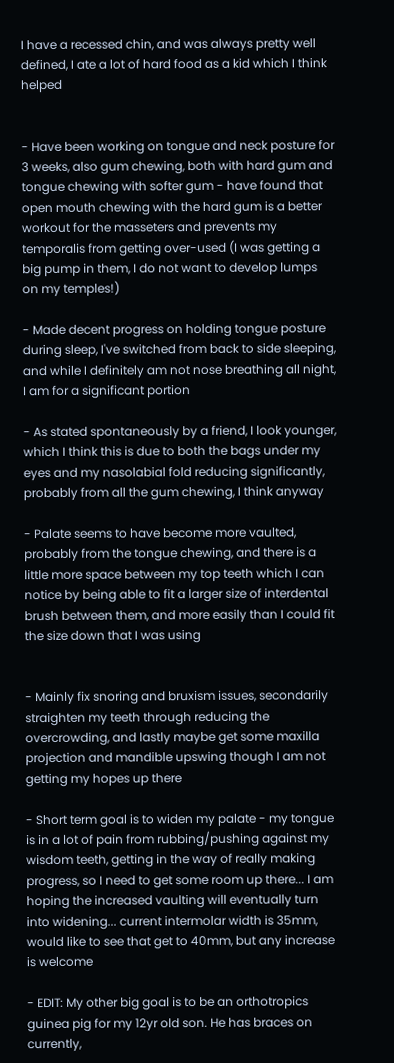I have a recessed chin, and was always pretty well defined, I ate a lot of hard food as a kid which I think helped


- Have been working on tongue and neck posture for 3 weeks, also gum chewing, both with hard gum and tongue chewing with softer gum - have found that open mouth chewing with the hard gum is a better workout for the masseters and prevents my temporalis from getting over-used (I was getting a big pump in them, I do not want to develop lumps on my temples!)

- Made decent progress on holding tongue posture during sleep, I've switched from back to side sleeping, and while I definitely am not nose breathing all night, I am for a significant portion

- As stated spontaneously by a friend, I look younger, which I think this is due to both the bags under my eyes and my nasolabial fold reducing significantly, probably from all the gum chewing, I think anyway

- Palate seems to have become more vaulted, probably from the tongue chewing, and there is a little more space between my top teeth which I can notice by being able to fit a larger size of interdental brush between them, and more easily than I could fit the size down that I was using


- Mainly fix snoring and bruxism issues, secondarily straighten my teeth through reducing the overcrowding, and lastly maybe get some maxilla projection and mandible upswing though I am not getting my hopes up there

- Short term goal is to widen my palate - my tongue is in a lot of pain from rubbing/pushing against my wisdom teeth, getting in the way of really making progress, so I need to get some room up there... I am hoping the increased vaulting will eventually turn into widening... current intermolar width is 35mm, would like to see that get to 40mm, but any increase is welcome

- EDIT: My other big goal is to be an orthotropics guinea pig for my 12yr old son. He has braces on currently,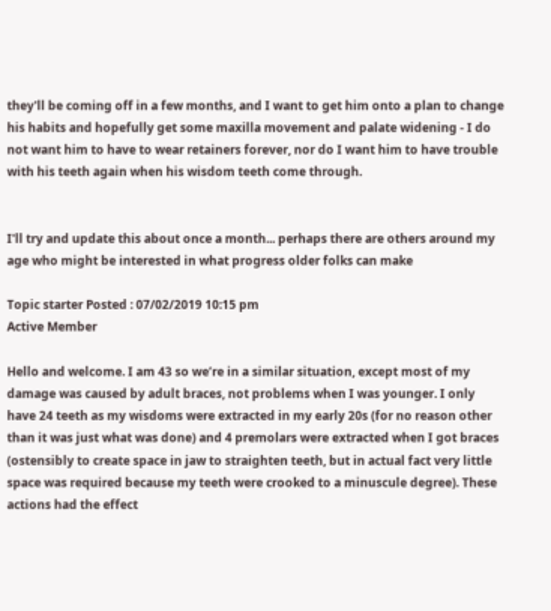they'll be coming off in a few months, and I want to get him onto a plan to change his habits and hopefully get some maxilla movement and palate widening - I do not want him to have to wear retainers forever, nor do I want him to have trouble with his teeth again when his wisdom teeth come through.


I'll try and update this about once a month... perhaps there are others around my age who might be interested in what progress older folks can make

Topic starter Posted : 07/02/2019 10:15 pm
Active Member

Hello and welcome. I am 43 so we’re in a similar situation, except most of my damage was caused by adult braces, not problems when I was younger. I only have 24 teeth as my wisdoms were extracted in my early 20s (for no reason other than it was just what was done) and 4 premolars were extracted when I got braces (ostensibly to create space in jaw to straighten teeth, but in actual fact very little space was required because my teeth were crooked to a minuscule degree). These actions had the effect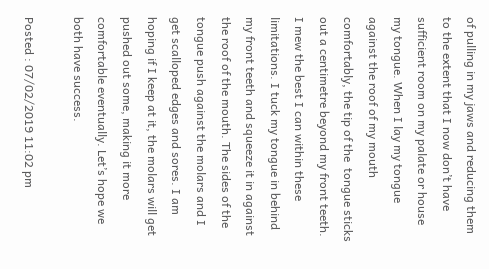of pulling in my jaws and reducing them to the extent that I now don’t have sufficient room on my palate or house my tongue. When I lay my tongue against the roof of my mouth comfortably, the tip of the  tongue sticks out a centimetre beyond my front teeth. I mew the best I can within these limitations. I tuck my tongue in behind my front teeth and squeeze it in against the roof of the mouth. The sides of the tongue push against the molars and I get scalloped edges and sores. I am hoping if I keep at it, the molars will get pushed out some, making it more comfortable eventually. Let’s hope we both have success.

Posted : 07/02/2019 11:02 pm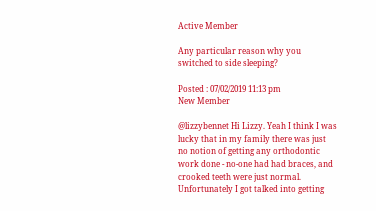Active Member

Any particular reason why you switched to side sleeping?

Posted : 07/02/2019 11:13 pm
New Member

@lizzybennet Hi Lizzy. Yeah I think I was lucky that in my family there was just no notion of getting any orthodontic work done - no-one had had braces, and crooked teeth were just normal. Unfortunately I got talked into getting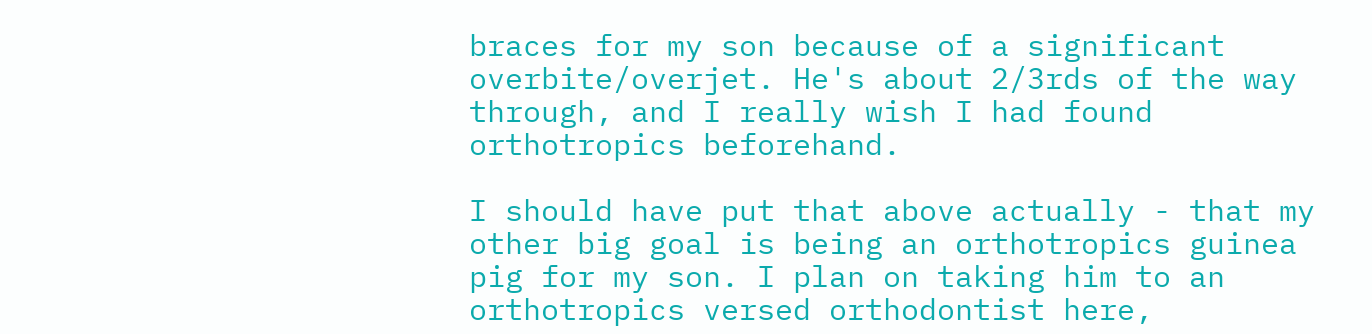braces for my son because of a significant overbite/overjet. He's about 2/3rds of the way through, and I really wish I had found orthotropics beforehand.

I should have put that above actually - that my other big goal is being an orthotropics guinea pig for my son. I plan on taking him to an orthotropics versed orthodontist here,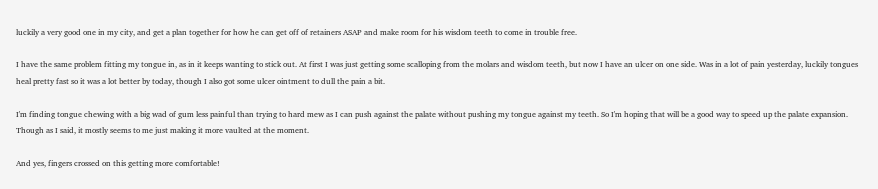luckily a very good one in my city, and get a plan together for how he can get off of retainers ASAP and make room for his wisdom teeth to come in trouble free.

I have the same problem fitting my tongue in, as in it keeps wanting to stick out. At first I was just getting some scalloping from the molars and wisdom teeth, but now I have an ulcer on one side. Was in a lot of pain yesterday, luckily tongues heal pretty fast so it was a lot better by today, though I also got some ulcer ointment to dull the pain a bit.

I'm finding tongue chewing with a big wad of gum less painful than trying to hard mew as I can push against the palate without pushing my tongue against my teeth. So I'm hoping that will be a good way to speed up the palate expansion. Though as I said, it mostly seems to me just making it more vaulted at the moment.

And yes, fingers crossed on this getting more comfortable!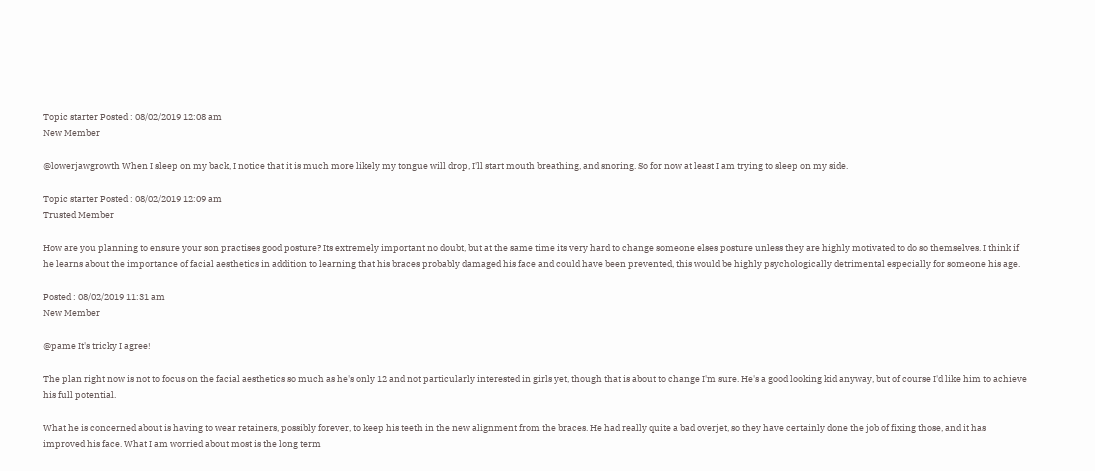Topic starter Posted : 08/02/2019 12:08 am
New Member

@lowerjawgrowth When I sleep on my back, I notice that it is much more likely my tongue will drop, I'll start mouth breathing, and snoring. So for now at least I am trying to sleep on my side.

Topic starter Posted : 08/02/2019 12:09 am
Trusted Member

How are you planning to ensure your son practises good posture? Its extremely important no doubt, but at the same time its very hard to change someone elses posture unless they are highly motivated to do so themselves. I think if he learns about the importance of facial aesthetics in addition to learning that his braces probably damaged his face and could have been prevented, this would be highly psychologically detrimental especially for someone his age.

Posted : 08/02/2019 11:31 am
New Member

@pame It's tricky I agree!

The plan right now is not to focus on the facial aesthetics so much as he's only 12 and not particularly interested in girls yet, though that is about to change I'm sure. He's a good looking kid anyway, but of course I'd like him to achieve his full potential.

What he is concerned about is having to wear retainers, possibly forever, to keep his teeth in the new alignment from the braces. He had really quite a bad overjet, so they have certainly done the job of fixing those, and it has improved his face. What I am worried about most is the long term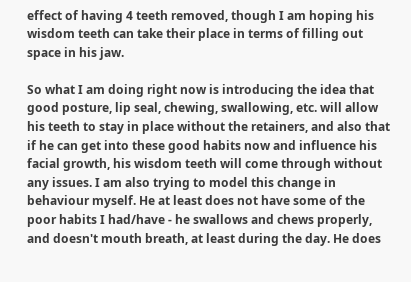effect of having 4 teeth removed, though I am hoping his wisdom teeth can take their place in terms of filling out space in his jaw.

So what I am doing right now is introducing the idea that good posture, lip seal, chewing, swallowing, etc. will allow his teeth to stay in place without the retainers, and also that if he can get into these good habits now and influence his facial growth, his wisdom teeth will come through without any issues. I am also trying to model this change in behaviour myself. He at least does not have some of the poor habits I had/have - he swallows and chews properly, and doesn't mouth breath, at least during the day. He does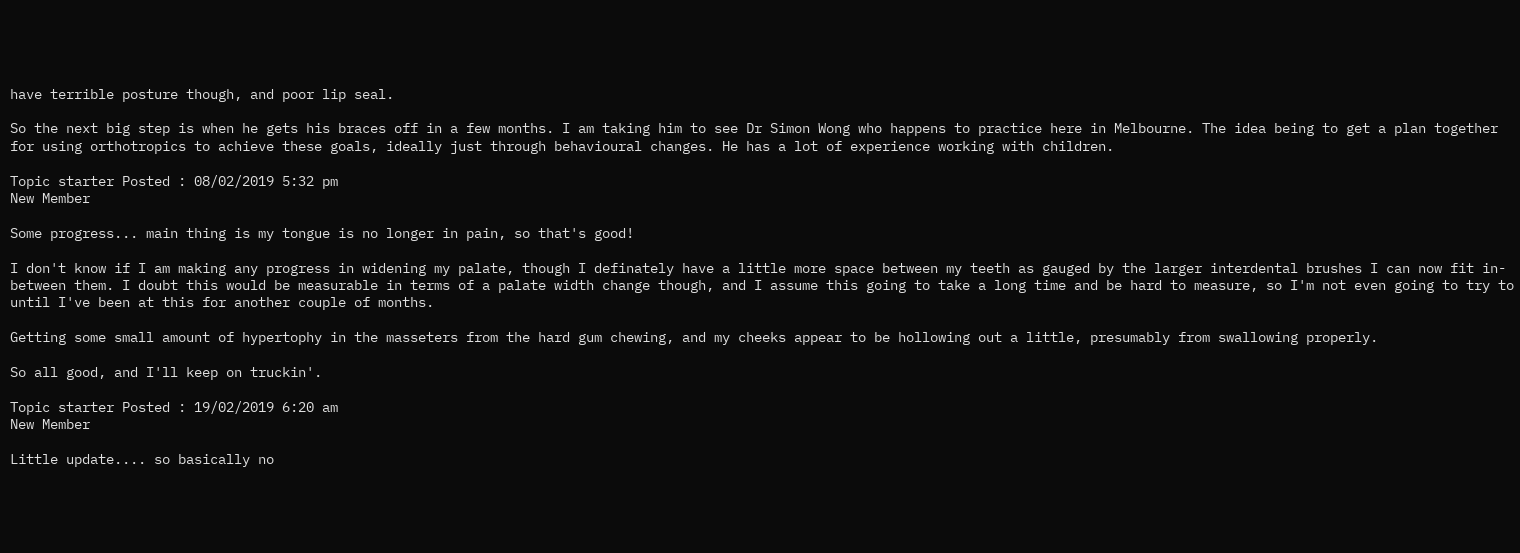have terrible posture though, and poor lip seal.

So the next big step is when he gets his braces off in a few months. I am taking him to see Dr Simon Wong who happens to practice here in Melbourne. The idea being to get a plan together for using orthotropics to achieve these goals, ideally just through behavioural changes. He has a lot of experience working with children.

Topic starter Posted : 08/02/2019 5:32 pm
New Member

Some progress... main thing is my tongue is no longer in pain, so that's good!

I don't know if I am making any progress in widening my palate, though I definately have a little more space between my teeth as gauged by the larger interdental brushes I can now fit in-between them. I doubt this would be measurable in terms of a palate width change though, and I assume this going to take a long time and be hard to measure, so I'm not even going to try to until I've been at this for another couple of months.

Getting some small amount of hypertophy in the masseters from the hard gum chewing, and my cheeks appear to be hollowing out a little, presumably from swallowing properly.

So all good, and I'll keep on truckin'.

Topic starter Posted : 19/02/2019 6:20 am
New Member

Little update.... so basically no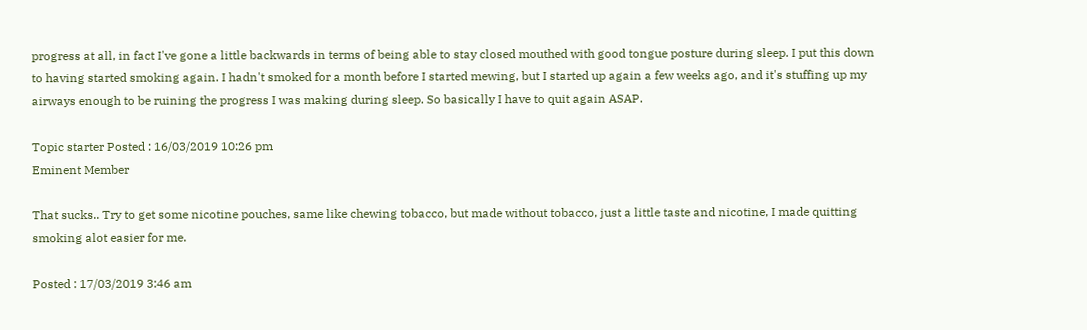progress at all, in fact I've gone a little backwards in terms of being able to stay closed mouthed with good tongue posture during sleep. I put this down to having started smoking again. I hadn't smoked for a month before I started mewing, but I started up again a few weeks ago, and it's stuffing up my airways enough to be ruining the progress I was making during sleep. So basically I have to quit again ASAP.

Topic starter Posted : 16/03/2019 10:26 pm
Eminent Member

That sucks.. Try to get some nicotine pouches, same like chewing tobacco, but made without tobacco, just a little taste and nicotine, I made quitting smoking alot easier for me.

Posted : 17/03/2019 3:46 am